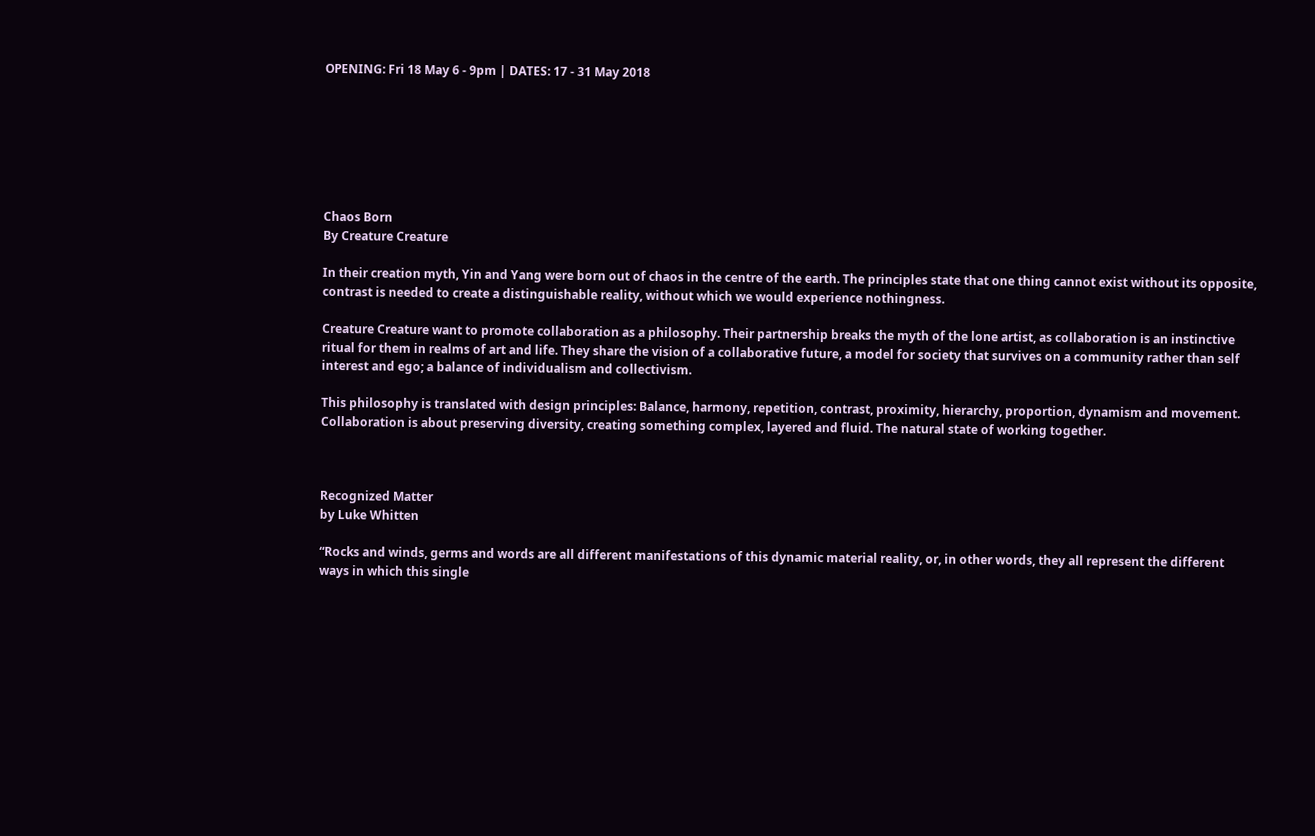OPENING: Fri 18 May 6 - 9pm | DATES: 17 - 31 May 2018







Chaos Born
By Creature Creature

In their creation myth, Yin and Yang were born out of chaos in the centre of the earth. The principles state that one thing cannot exist without its opposite, contrast is needed to create a distinguishable reality, without which we would experience nothingness.

Creature Creature want to promote collaboration as a philosophy. Their partnership breaks the myth of the lone artist, as collaboration is an instinctive ritual for them in realms of art and life. They share the vision of a collaborative future, a model for society that survives on a community rather than self interest and ego; a balance of individualism and collectivism.

This philosophy is translated with design principles: Balance, harmony, repetition, contrast, proximity, hierarchy, proportion, dynamism and movement. Collaboration is about preserving diversity, creating something complex, layered and fluid. The natural state of working together.



Recognized Matter
by Luke Whitten

“Rocks and winds, germs and words are all different manifestations of this dynamic material reality, or, in other words, they all represent the different ways in which this single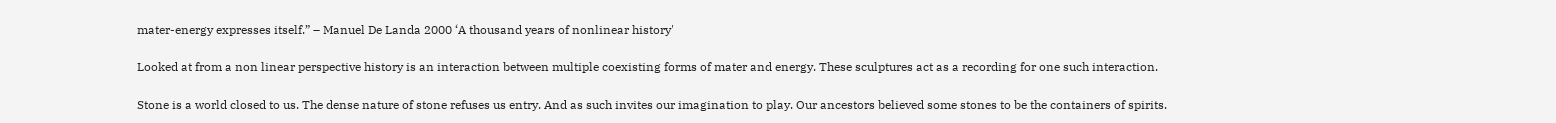mater-energy expresses itself.” – Manuel De Landa 2000 ‘A thousand years of nonlinear history'

Looked at from a non linear perspective history is an interaction between multiple coexisting forms of mater and energy. These sculptures act as a recording for one such interaction.

Stone is a world closed to us. The dense nature of stone refuses us entry. And as such invites our imagination to play. Our ancestors believed some stones to be the containers of spirits.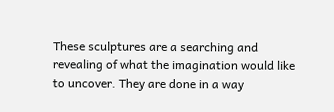These sculptures are a searching and revealing of what the imagination would like to uncover. They are done in a way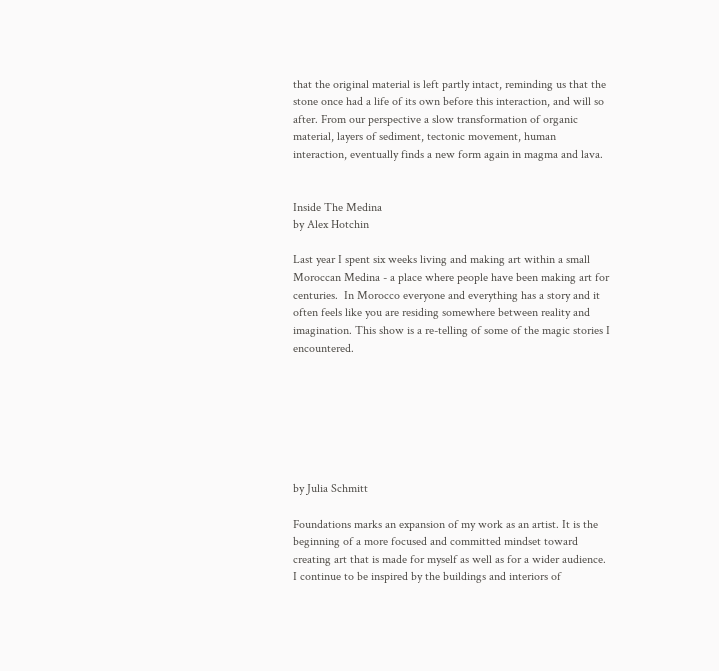that the original material is left partly intact, reminding us that the stone once had a life of its own before this interaction, and will so after. From our perspective a slow transformation of organic material, layers of sediment, tectonic movement, human interaction, eventually finds a new form again in magma and lava.


Inside The Medina
by Alex Hotchin

Last year I spent six weeks living and making art within a small Moroccan Medina - a place where people have been making art for centuries.  In Morocco everyone and everything has a story and it often feels like you are residing somewhere between reality and imagination. This show is a re-telling of some of the magic stories I encountered.







by Julia Schmitt

Foundations marks an expansion of my work as an artist. It is the beginning of a more focused and committed mindset toward creating art that is made for myself as well as for a wider audience. I continue to be inspired by the buildings and interiors of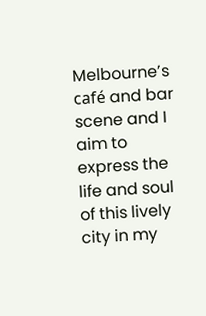Melbourne’s café and bar scene and I aim to express the life and soul of this lively city in my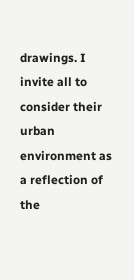drawings. I invite all to consider their urban environment as a reflection of the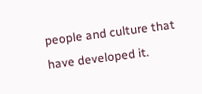people and culture that have developed it.